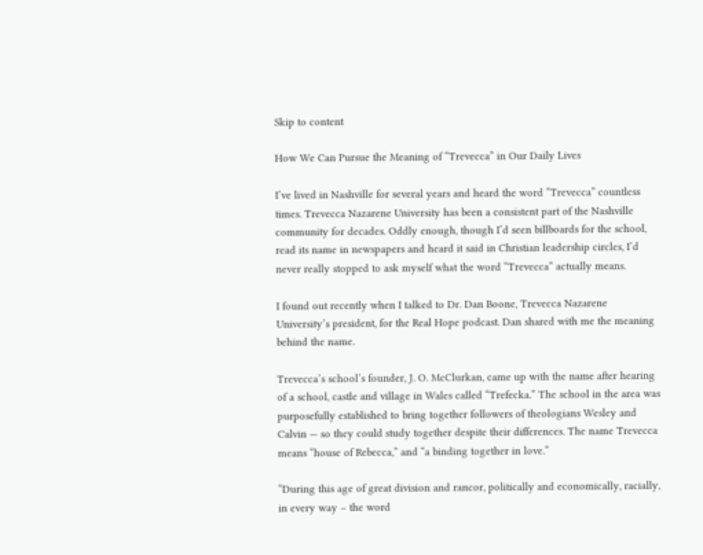Skip to content

How We Can Pursue the Meaning of “Trevecca” in Our Daily Lives

I’ve lived in Nashville for several years and heard the word “Trevecca” countless times. Trevecca Nazarene University has been a consistent part of the Nashville community for decades. Oddly enough, though I’d seen billboards for the school, read its name in newspapers and heard it said in Christian leadership circles, I’d never really stopped to ask myself what the word “Trevecca” actually means.

I found out recently when I talked to Dr. Dan Boone, Trevecca Nazarene University’s president, for the Real Hope podcast. Dan shared with me the meaning behind the name.

Trevecca’s school’s founder, J. O. McClurkan, came up with the name after hearing of a school, castle and village in Wales called “Trefecka.” The school in the area was purposefully established to bring together followers of theologians Wesley and Calvin — so they could study together despite their differences. The name Trevecca means “house of Rebecca,” and “a binding together in love.”

“During this age of great division and rancor, politically and economically, racially, in every way – the word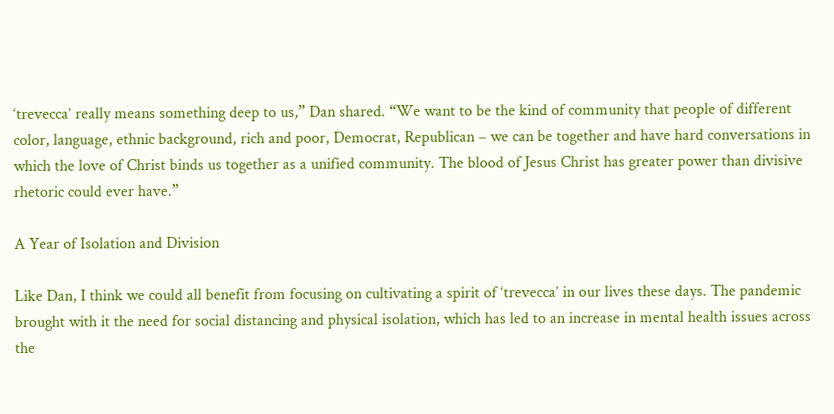‘trevecca’ really means something deep to us,” Dan shared. “We want to be the kind of community that people of different color, language, ethnic background, rich and poor, Democrat, Republican – we can be together and have hard conversations in which the love of Christ binds us together as a unified community. The blood of Jesus Christ has greater power than divisive rhetoric could ever have.”

A Year of Isolation and Division

Like Dan, I think we could all benefit from focusing on cultivating a spirit of ‘trevecca’ in our lives these days. The pandemic brought with it the need for social distancing and physical isolation, which has led to an increase in mental health issues across the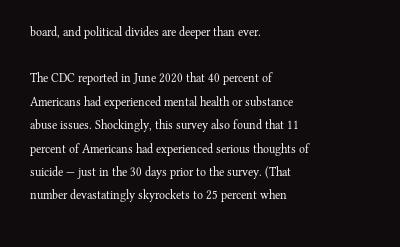board, and political divides are deeper than ever.

The CDC reported in June 2020 that 40 percent of Americans had experienced mental health or substance abuse issues. Shockingly, this survey also found that 11 percent of Americans had experienced serious thoughts of suicide — just in the 30 days prior to the survey. (That number devastatingly skyrockets to 25 percent when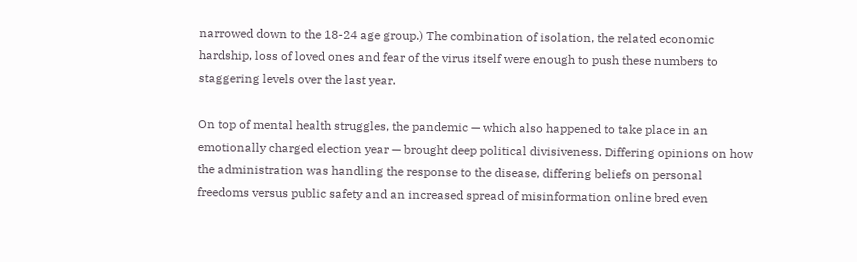narrowed down to the 18-24 age group.) The combination of isolation, the related economic hardship, loss of loved ones and fear of the virus itself were enough to push these numbers to staggering levels over the last year.

On top of mental health struggles, the pandemic — which also happened to take place in an emotionally charged election year — brought deep political divisiveness. Differing opinions on how the administration was handling the response to the disease, differing beliefs on personal freedoms versus public safety and an increased spread of misinformation online bred even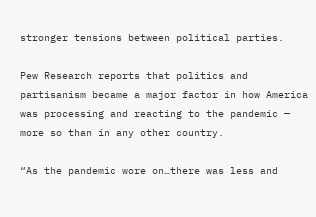stronger tensions between political parties.

Pew Research reports that politics and partisanism became a major factor in how America was processing and reacting to the pandemic — more so than in any other country.

“As the pandemic wore on…there was less and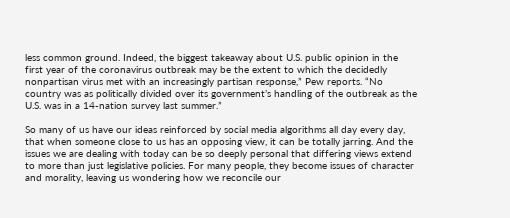less common ground. Indeed, the biggest takeaway about U.S. public opinion in the first year of the coronavirus outbreak may be the extent to which the decidedly nonpartisan virus met with an increasingly partisan response,” Pew reports. “No country was as politically divided over its government’s handling of the outbreak as the U.S. was in a 14-nation survey last summer.”

So many of us have our ideas reinforced by social media algorithms all day every day, that when someone close to us has an opposing view, it can be totally jarring. And the issues we are dealing with today can be so deeply personal that differing views extend to more than just legislative policies. For many people, they become issues of character and morality, leaving us wondering how we reconcile our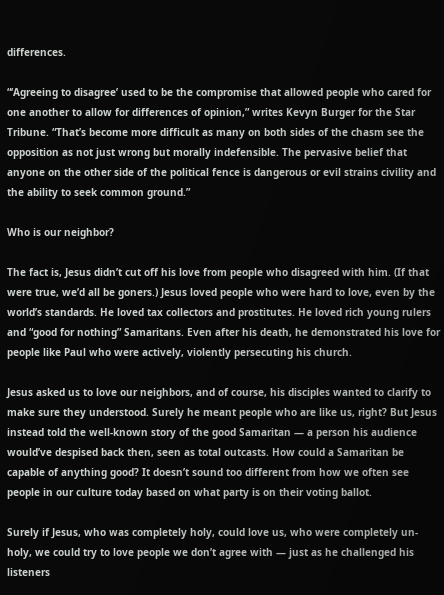differences.

“‘Agreeing to disagree’ used to be the compromise that allowed people who cared for one another to allow for differences of opinion,” writes Kevyn Burger for the Star Tribune. “That’s become more difficult as many on both sides of the chasm see the opposition as not just wrong but morally indefensible. The pervasive belief that anyone on the other side of the political fence is dangerous or evil strains civility and the ability to seek common ground.”

Who is our neighbor?

The fact is, Jesus didn’t cut off his love from people who disagreed with him. (If that were true, we’d all be goners.) Jesus loved people who were hard to love, even by the world’s standards. He loved tax collectors and prostitutes. He loved rich young rulers and “good for nothing” Samaritans. Even after his death, he demonstrated his love for people like Paul who were actively, violently persecuting his church.

Jesus asked us to love our neighbors, and of course, his disciples wanted to clarify to make sure they understood. Surely he meant people who are like us, right? But Jesus instead told the well-known story of the good Samaritan — a person his audience would’ve despised back then, seen as total outcasts. How could a Samaritan be capable of anything good? It doesn’t sound too different from how we often see people in our culture today based on what party is on their voting ballot.

Surely if Jesus, who was completely holy, could love us, who were completely un-holy, we could try to love people we don’t agree with — just as he challenged his listeners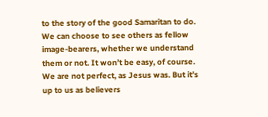to the story of the good Samaritan to do. We can choose to see others as fellow image-bearers, whether we understand them or not. It won’t be easy, of course. We are not perfect, as Jesus was. But it’s up to us as believers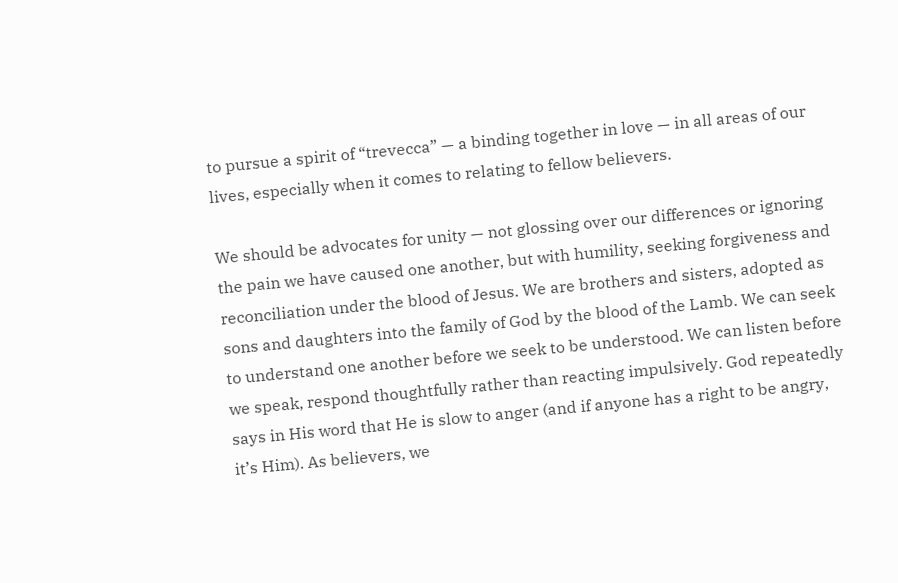to pursue a spirit of “trevecca” — a binding together in love — in all areas of our lives, especially when it comes to relating to fellow believers.

We should be advocates for unity — not glossing over our differences or ignoring the pain we have caused one another, but with humility, seeking forgiveness and reconciliation under the blood of Jesus. We are brothers and sisters, adopted as sons and daughters into the family of God by the blood of the Lamb. We can seek to understand one another before we seek to be understood. We can listen before we speak, respond thoughtfully rather than reacting impulsively. God repeatedly says in His word that He is slow to anger (and if anyone has a right to be angry, it’s Him). As believers, we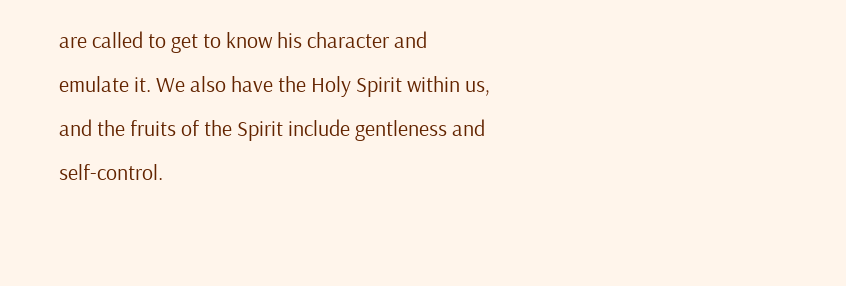are called to get to know his character and emulate it. We also have the Holy Spirit within us, and the fruits of the Spirit include gentleness and self-control.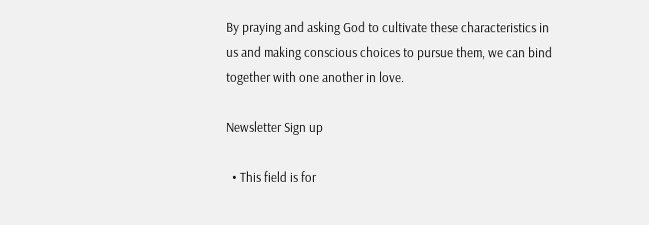By praying and asking God to cultivate these characteristics in us and making conscious choices to pursue them, we can bind together with one another in love.

Newsletter Sign up

  • This field is for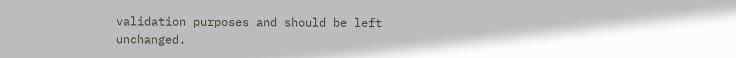validation purposes and should be left unchanged.